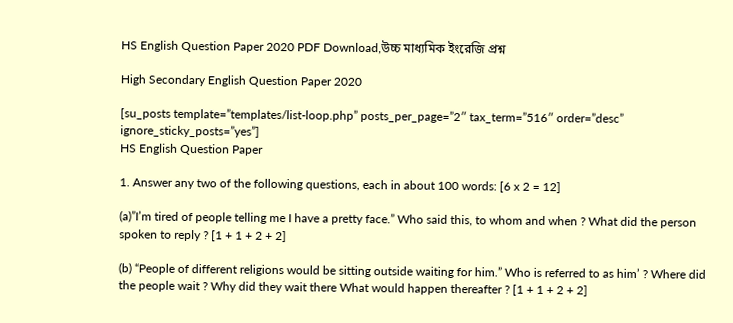HS English Question Paper 2020 PDF Download,উচ্চ মাধ্যমিক ইংরেজি প্রশ্ন

High Secondary English Question Paper 2020

[su_posts template=”templates/list-loop.php” posts_per_page=”2″ tax_term=”516″ order=”desc” ignore_sticky_posts=”yes”]
HS English Question Paper

1. Answer any two of the following questions, each in about 100 words: [6 x 2 = 12]

(a)”I’m tired of people telling me I have a pretty face.” Who said this, to whom and when ? What did the person spoken to reply ? [1 + 1 + 2 + 2]

(b) “People of different religions would be sitting outside waiting for him.” Who is referred to as him’ ? Where did the people wait ? Why did they wait there What would happen thereafter ? [1 + 1 + 2 + 2]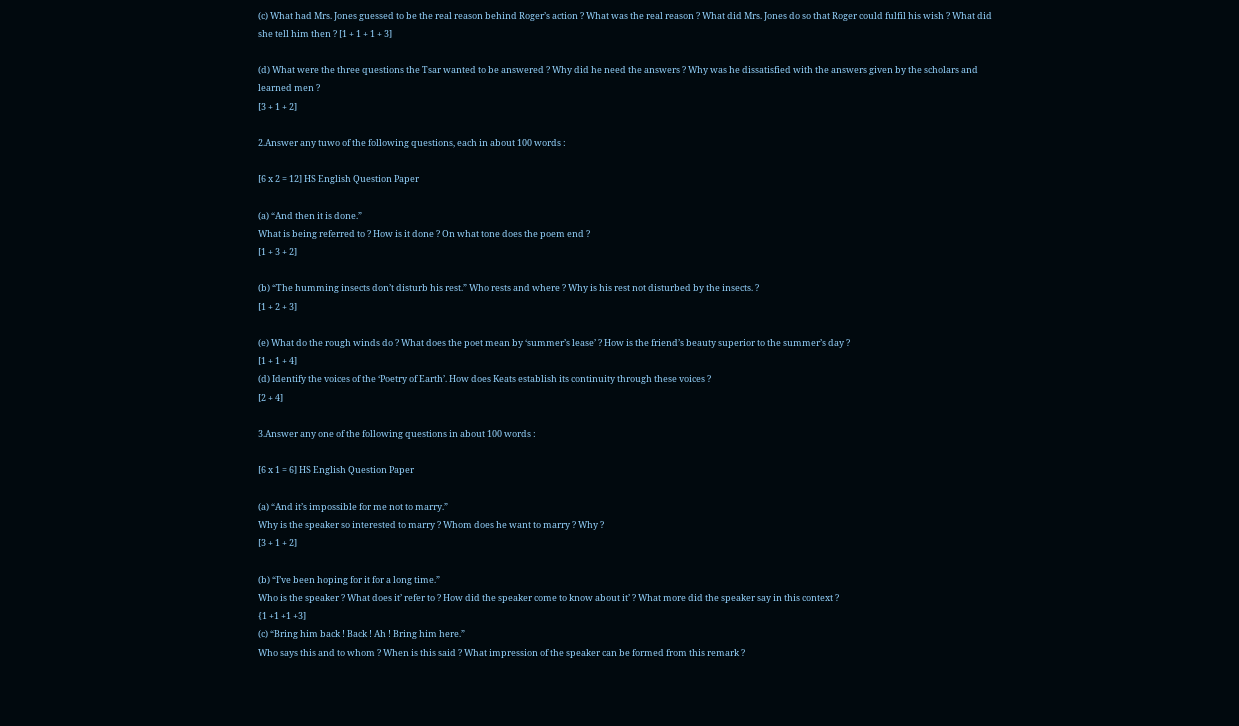(c) What had Mrs. Jones guessed to be the real reason behind Roger’s action ? What was the real reason ? What did Mrs. Jones do so that Roger could fulfil his wish ? What did she tell him then ? [1 + 1 + 1 + 3]

(d) What were the three questions the Tsar wanted to be answered ? Why did he need the answers ? Why was he dissatisfied with the answers given by the scholars and learned men ?
[3 + 1 + 2]

2.Answer any tuwo of the following questions, each in about 100 words :

[6 x 2 = 12] HS English Question Paper

(a) “And then it is done.”
What is being referred to ? How is it done ? On what tone does the poem end ?
[1 + 3 + 2]

(b) “The humming insects don’t disturb his rest.” Who rests and where ? Why is his rest not disturbed by the insects. ?
[1 + 2 + 3]

(e) What do the rough winds do ? What does the poet mean by ‘summer’s lease’ ? How is the friend’s beauty superior to the summer’s day ?
[1 + 1 + 4]
(d) Identify the voices of the ‘Poetry of Earth’. How does Keats establish its continuity through these voices ?
[2 + 4]

3.Answer any one of the following questions in about 100 words :

[6 x 1 = 6] HS English Question Paper

(a) “And it’s impossible for me not to marry.”
Why is the speaker so interested to marry ? Whom does he want to marry ? Why ?
[3 + 1 + 2]

(b) “I’ve been hoping for it for a long time.”
Who is the speaker ? What does it’ refer to ? How did the speaker come to know about it’ ? What more did the speaker say in this context ?
{1 +1 +1 +3]
(c) “Bring him back ! Back ! Ah ! Bring him here.”
Who says this and to whom ? When is this said ? What impression of the speaker can be formed from this remark ?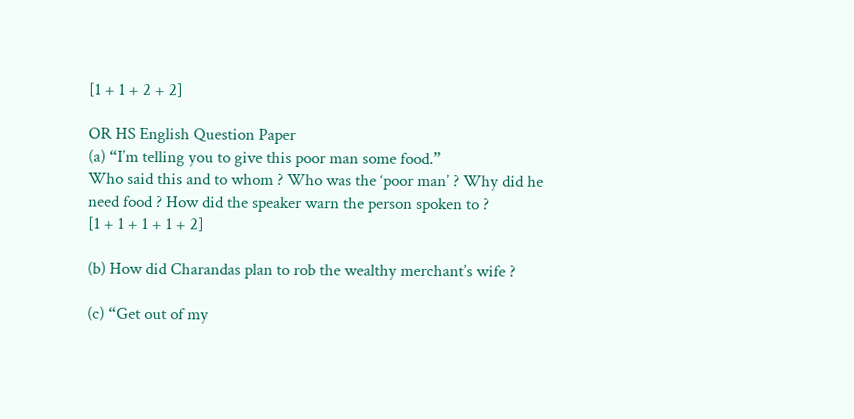[1 + 1 + 2 + 2]

OR HS English Question Paper
(a) “I’m telling you to give this poor man some food.”
Who said this and to whom ? Who was the ‘poor man’ ? Why did he need food ? How did the speaker warn the person spoken to ?
[1 + 1 + 1 + 1 + 2]

(b) How did Charandas plan to rob the wealthy merchant’s wife ?

(c) “Get out of my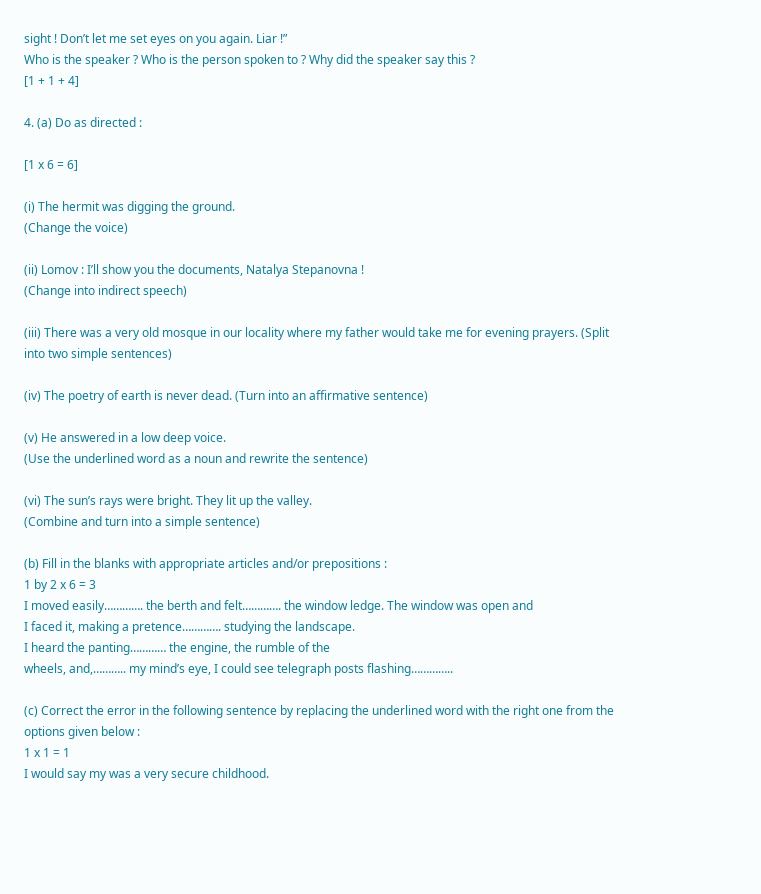sight ! Don’t let me set eyes on you again. Liar !”
Who is the speaker ? Who is the person spoken to ? Why did the speaker say this ?
[1 + 1 + 4]

4. (a) Do as directed :

[1 x 6 = 6]

(i) The hermit was digging the ground.
(Change the voice)

(ii) Lomov : I’ll show you the documents, Natalya Stepanovna !
(Change into indirect speech)

(iii) There was a very old mosque in our locality where my father would take me for evening prayers. (Split into two simple sentences)

(iv) The poetry of earth is never dead. (Turn into an affirmative sentence)

(v) He answered in a low deep voice.
(Use the underlined word as a noun and rewrite the sentence)

(vi) The sun’s rays were bright. They lit up the valley.
(Combine and turn into a simple sentence)

(b) Fill in the blanks with appropriate articles and/or prepositions :
1 by 2 x 6 = 3
I moved easily…………. the berth and felt…………. the window ledge. The window was open and
I faced it, making a pretence…………. studying the landscape.
I heard the panting………… the engine, the rumble of the
wheels, and,……….. my mind’s eye, I could see telegraph posts flashing…………..

(c) Correct the error in the following sentence by replacing the underlined word with the right one from the options given below :
1 x 1 = 1
I would say my was a very secure childhood.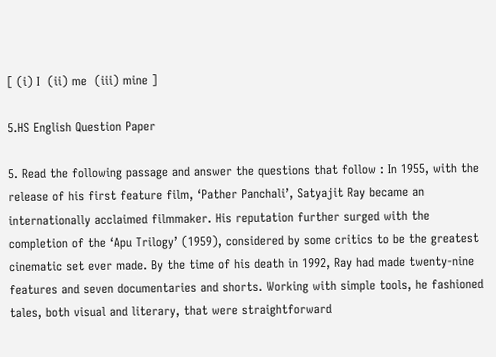[ (i) I  (ii) me  (iii) mine ]

5.HS English Question Paper

5. Read the following passage and answer the questions that follow : In 1955, with the release of his first feature film, ‘Pather Panchali’, Satyajit Ray became an internationally acclaimed filmmaker. His reputation further surged with the completion of the ‘Apu Trilogy’ (1959), considered by some critics to be the greatest cinematic set ever made. By the time of his death in 1992, Ray had made twenty-nine features and seven documentaries and shorts. Working with simple tools, he fashioned tales, both visual and literary, that were straightforward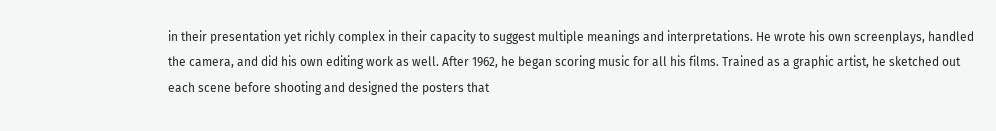in their presentation yet richly complex in their capacity to suggest multiple meanings and interpretations. He wrote his own screenplays, handled the camera, and did his own editing work as well. After 1962, he began scoring music for all his films. Trained as a graphic artist, he sketched out each scene before shooting and designed the posters that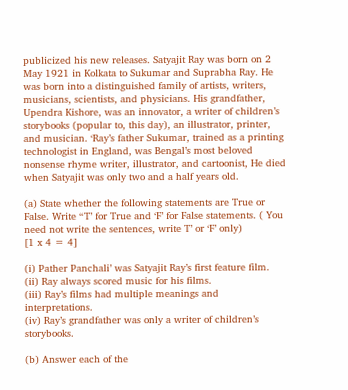publicized his new releases. Satyajit Ray was born on 2 May 1921 in Kolkata to Sukumar and Suprabha Ray. He was born into a distinguished family of artists, writers, musicians, scientists, and physicians. His grandfather, Upendra Kishore, was an innovator, a writer of children’s storybooks (popular to, this day), an illustrator, printer, and musician. ‘Ray’s father Sukumar, trained as a printing technologist in England, was Bengal’s most beloved nonsense rhyme writer, illustrator, and cartoonist, He died when Satyajit was only two and a half years old.

(a) State whether the following statements are True or False. Write “T’ for True and ‘F’ for False statements. ( You need not write the sentences, write T’ or ‘F’ only)
[1 x 4 = 4]

(i) Pather Panchali’ was Satyajit Ray’s first feature film.
(ii) Ray always scored music for his films.
(iii) Ray’s films had multiple meanings and interpretations.
(iv) Ray’s grandfather was only a writer of children’s storybooks.

(b) Answer each of the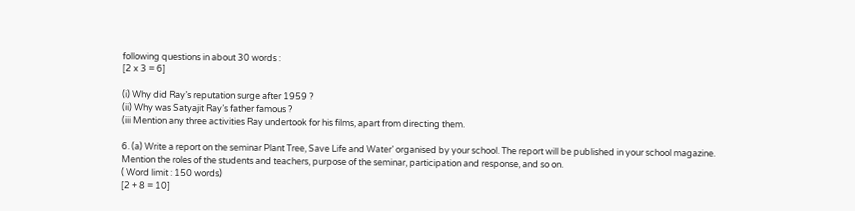following questions in about 30 words :
[2 x 3 = 6]

(i) Why did Ray’s reputation surge after 1959 ?
(ii) Why was Satyajit Ray’s father famous ?
(iii Mention any three activities Ray undertook for his films, apart from directing them.

6. (a) Write a report on the seminar Plant Tree, Save Life and Water’ organised by your school. The report will be published in your school magazine. Mention the roles of the students and teachers, purpose of the seminar, participation and response, and so on.
( Word limit : 150 words)
[2 + 8 = 10]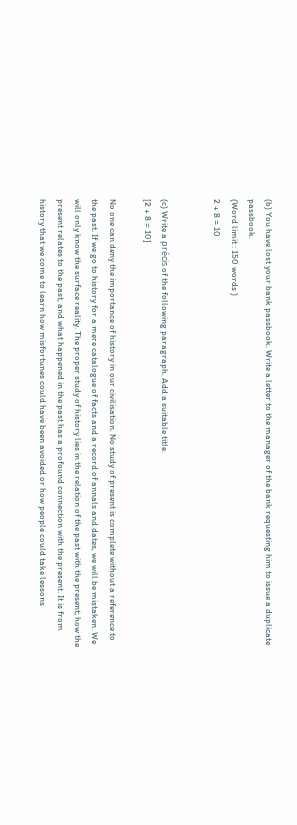(b) You have lost your bank passbook. Write a letter to the manager of the bank requesting him to issue a duplicate passbook.
(Word limit : 150 words )
2 + 8 = 10


(c) Write a précis of the following paragraph. Add a suitable title.
[2 + 8 = 10]

No one can deny the importance of history in our civilisation. No study of present is complete without a reference to the past. If we go to history for a mere catalogue of facts and a record of annals and dates, we will be mistaken. We will only know the surface reality. The proper study of history lies in the relation of the past with the present; how the present relates to the past, and what happened in the past has a profound connection with the present. It is from history that we come to learn how misfortunes could have been avoided or how people could take lessons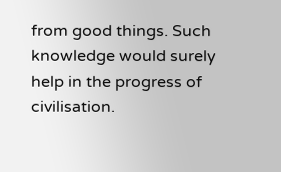from good things. Such knowledge would surely help in the progress of civilisation.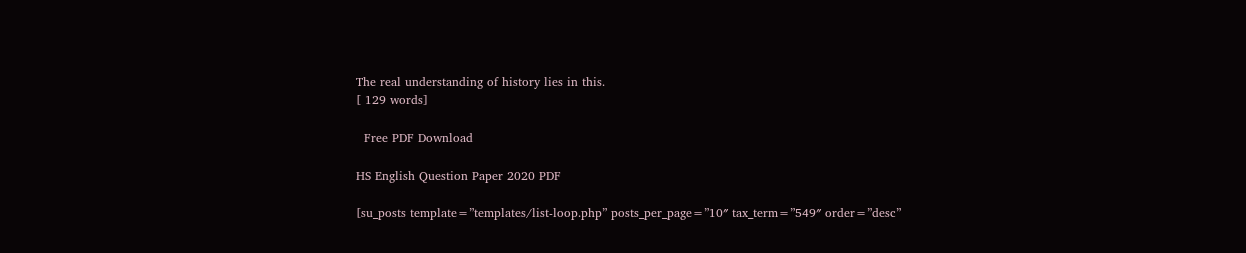The real understanding of history lies in this.
[ 129 words]

  Free PDF Download

HS English Question Paper 2020 PDF

[su_posts template=”templates/list-loop.php” posts_per_page=”10″ tax_term=”549″ order=”desc”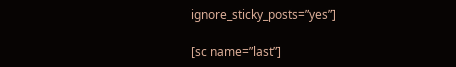ignore_sticky_posts=”yes”]

[sc name=”last”]